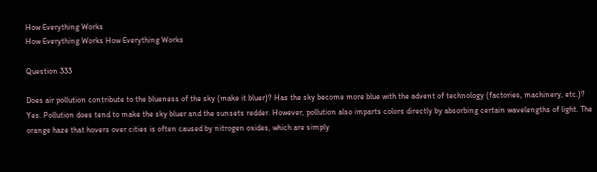How Everything Works
How Everything Works How Everything Works

Question 333

Does air pollution contribute to the blueness of the sky (make it bluer)? Has the sky become more blue with the advent of technology (factories, machinery, etc.)?
Yes. Pollution does tend to make the sky bluer and the sunsets redder. However, pollution also imparts colors directly by absorbing certain wavelengths of light. The orange haze that hovers over cities is often caused by nitrogen oxides, which are simply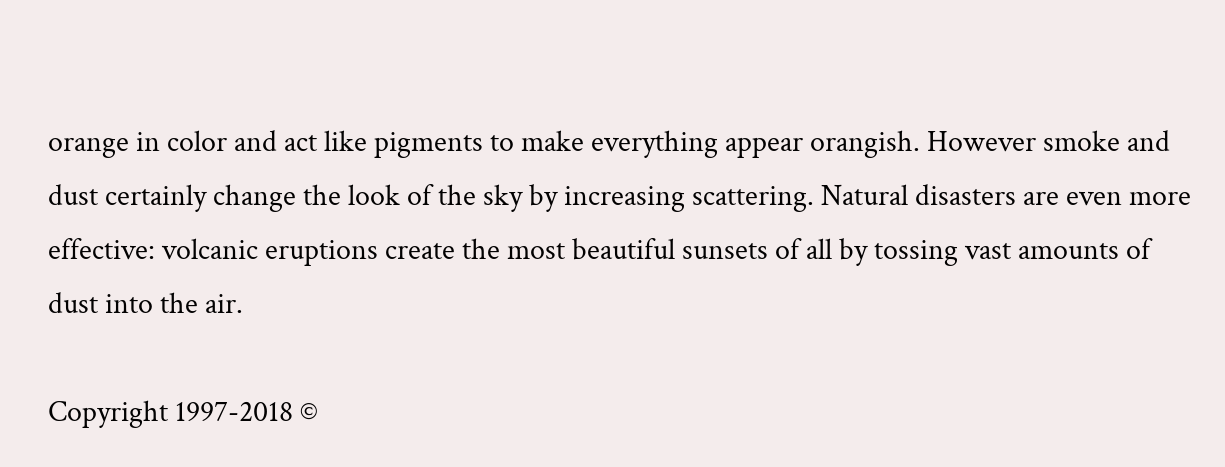orange in color and act like pigments to make everything appear orangish. However smoke and dust certainly change the look of the sky by increasing scattering. Natural disasters are even more effective: volcanic eruptions create the most beautiful sunsets of all by tossing vast amounts of dust into the air.

Copyright 1997-2018 ©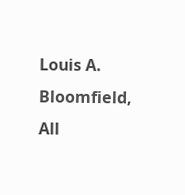Louis A. Bloomfield, All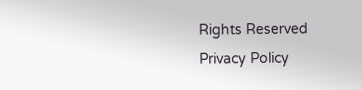Rights Reserved
Privacy Policy